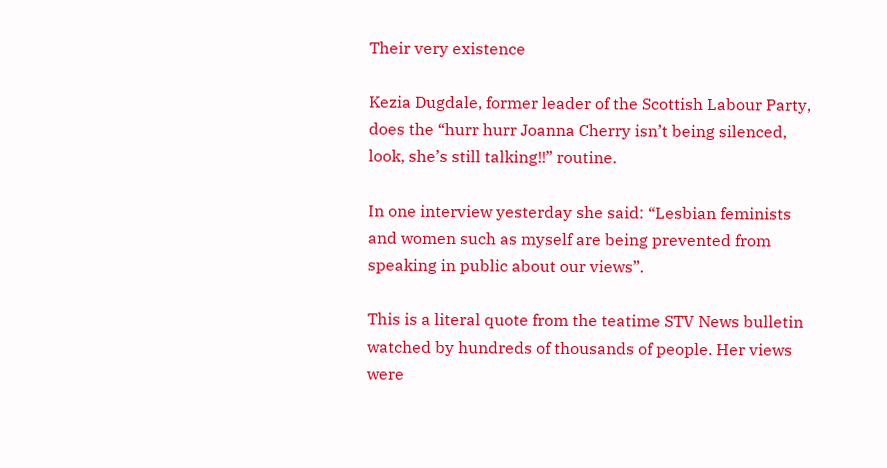Their very existence

Kezia Dugdale, former leader of the Scottish Labour Party, does the “hurr hurr Joanna Cherry isn’t being silenced, look, she’s still talking!!” routine.

In one interview yesterday she said: “Lesbian feminists and women such as myself are being prevented from speaking in public about our views”.

This is a literal quote from the teatime STV News bulletin watched by hundreds of thousands of people. Her views were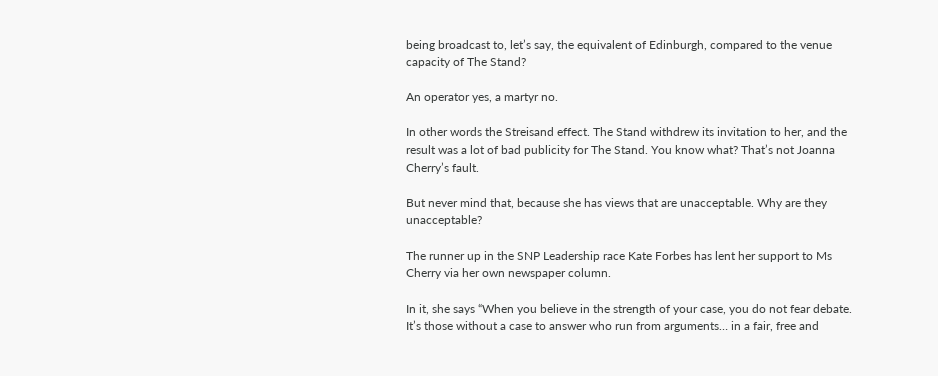being broadcast to, let’s say, the equivalent of Edinburgh, compared to the venue capacity of The Stand?

An operator yes, a martyr no.

In other words the Streisand effect. The Stand withdrew its invitation to her, and the result was a lot of bad publicity for The Stand. You know what? That’s not Joanna Cherry’s fault.

But never mind that, because she has views that are unacceptable. Why are they unacceptable?

The runner up in the SNP Leadership race Kate Forbes has lent her support to Ms Cherry via her own newspaper column.

In it, she says “When you believe in the strength of your case, you do not fear debate. It’s those without a case to answer who run from arguments… in a fair, free and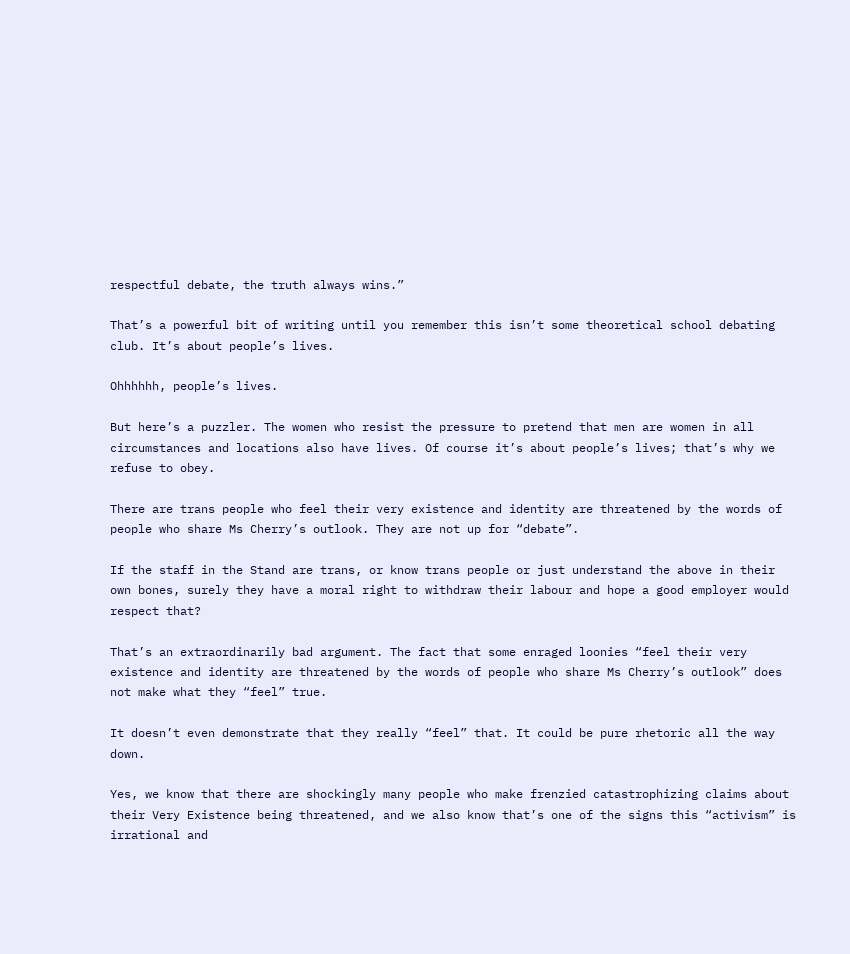respectful debate, the truth always wins.”

That’s a powerful bit of writing until you remember this isn’t some theoretical school debating club. It’s about people’s lives.

Ohhhhhh, people’s lives.

But here’s a puzzler. The women who resist the pressure to pretend that men are women in all circumstances and locations also have lives. Of course it’s about people’s lives; that’s why we refuse to obey.

There are trans people who feel their very existence and identity are threatened by the words of people who share Ms Cherry’s outlook. They are not up for “debate”.

If the staff in the Stand are trans, or know trans people or just understand the above in their own bones, surely they have a moral right to withdraw their labour and hope a good employer would respect that?

That’s an extraordinarily bad argument. The fact that some enraged loonies “feel their very existence and identity are threatened by the words of people who share Ms Cherry’s outlook” does not make what they “feel” true.

It doesn’t even demonstrate that they really “feel” that. It could be pure rhetoric all the way down.

Yes, we know that there are shockingly many people who make frenzied catastrophizing claims about their Very Existence being threatened, and we also know that’s one of the signs this “activism” is irrational and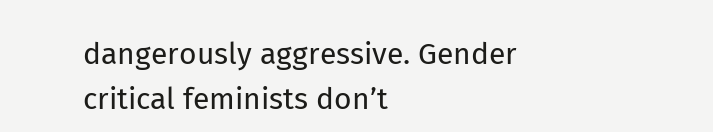dangerously aggressive. Gender critical feminists don’t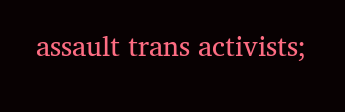assault trans activists;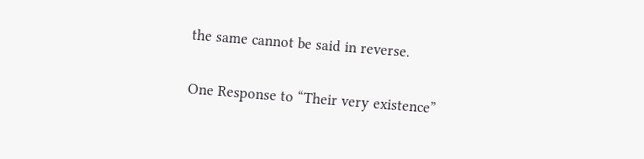the same cannot be said in reverse.

One Response to “Their very existence”